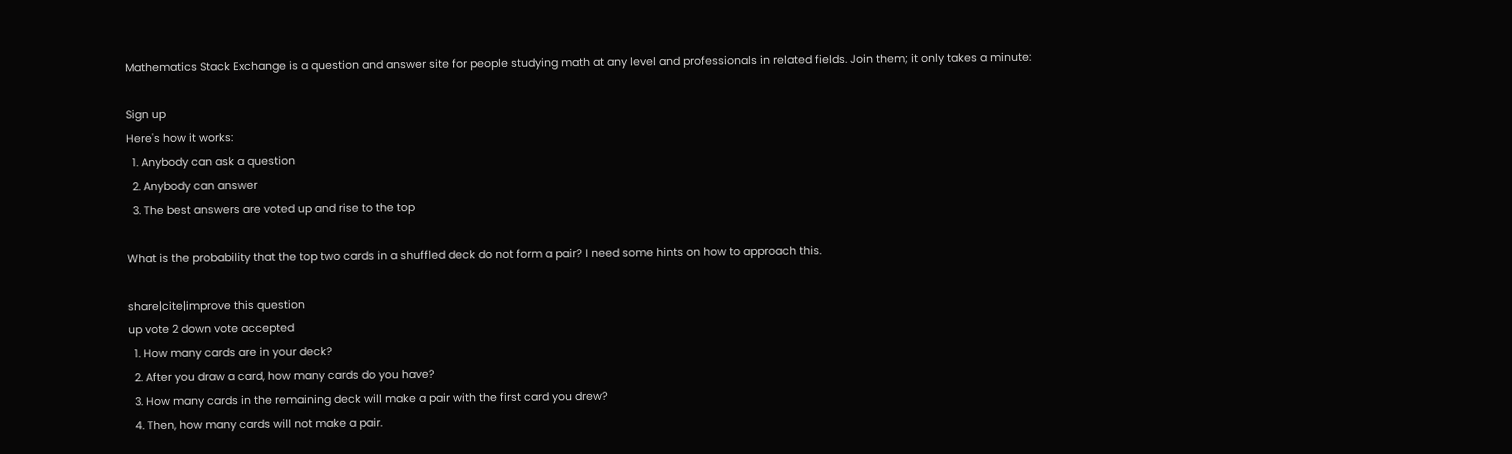Mathematics Stack Exchange is a question and answer site for people studying math at any level and professionals in related fields. Join them; it only takes a minute:

Sign up
Here's how it works:
  1. Anybody can ask a question
  2. Anybody can answer
  3. The best answers are voted up and rise to the top

What is the probability that the top two cards in a shuffled deck do not form a pair? I need some hints on how to approach this.

share|cite|improve this question
up vote 2 down vote accepted
  1. How many cards are in your deck?
  2. After you draw a card, how many cards do you have?
  3. How many cards in the remaining deck will make a pair with the first card you drew?
  4. Then, how many cards will not make a pair.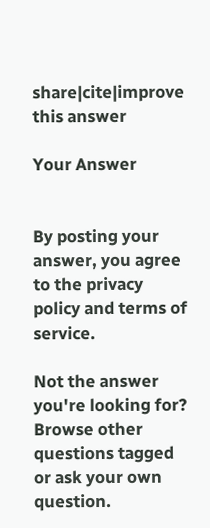share|cite|improve this answer

Your Answer


By posting your answer, you agree to the privacy policy and terms of service.

Not the answer you're looking for? Browse other questions tagged or ask your own question.